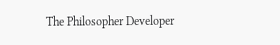The Philosopher Developer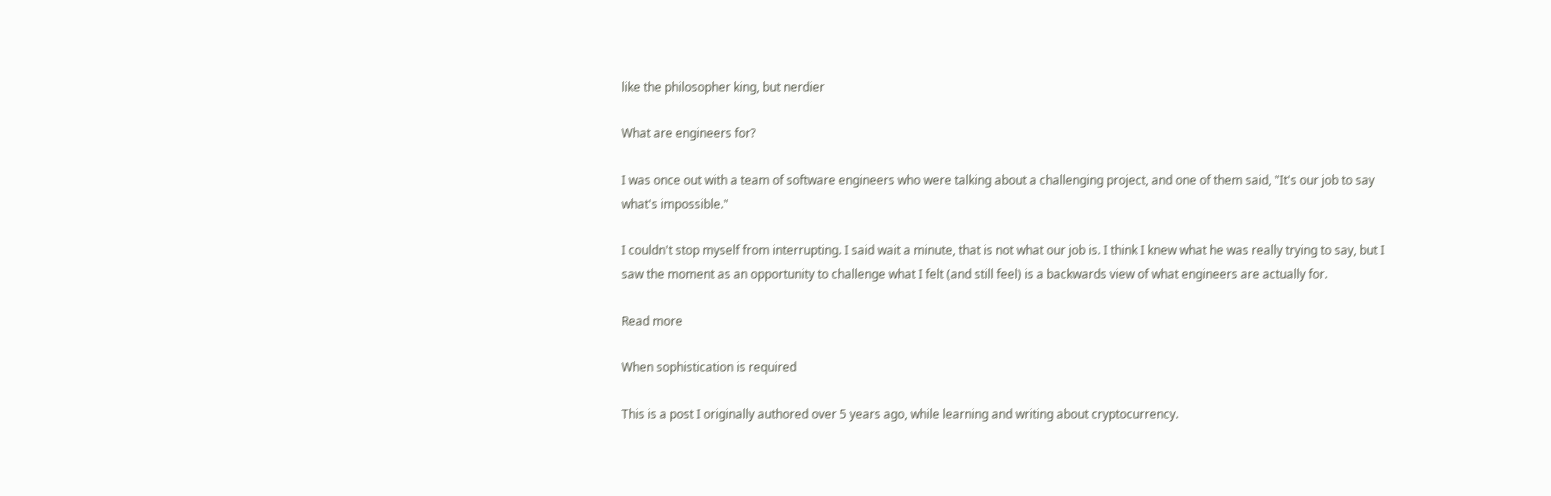like the philosopher king, but nerdier

What are engineers for?

I was once out with a team of software engineers who were talking about a challenging project, and one of them said, "It's our job to say what's impossible."

I couldn't stop myself from interrupting. I said wait a minute, that is not what our job is. I think I knew what he was really trying to say, but I saw the moment as an opportunity to challenge what I felt (and still feel) is a backwards view of what engineers are actually for.

Read more

When sophistication is required

This is a post I originally authored over 5 years ago, while learning and writing about cryptocurrency.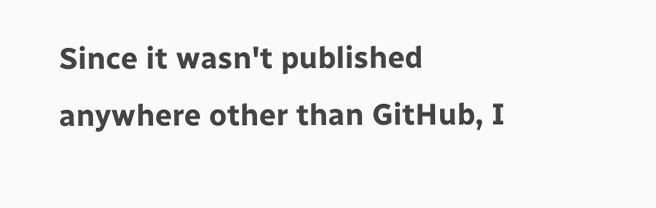Since it wasn't published anywhere other than GitHub, I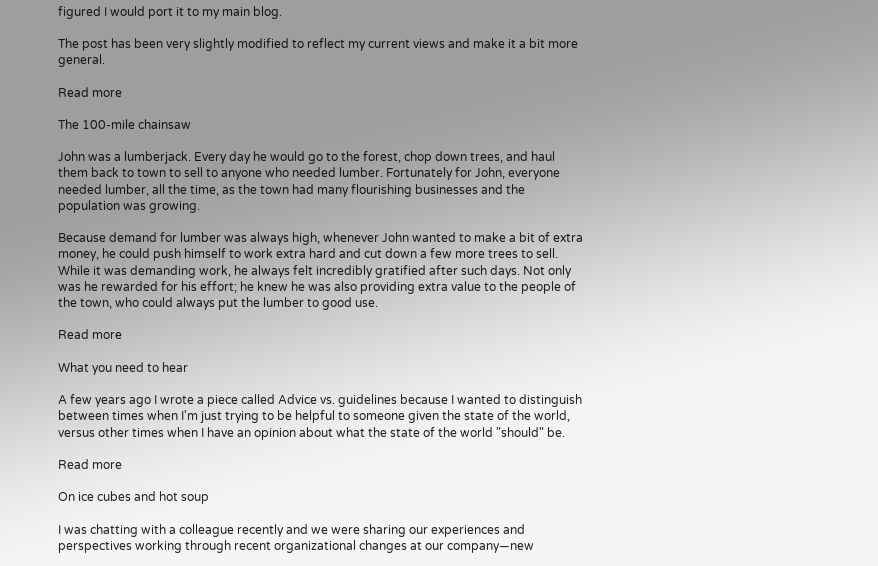figured I would port it to my main blog.

The post has been very slightly modified to reflect my current views and make it a bit more general.

Read more

The 100-mile chainsaw

John was a lumberjack. Every day he would go to the forest, chop down trees, and haul them back to town to sell to anyone who needed lumber. Fortunately for John, everyone needed lumber, all the time, as the town had many flourishing businesses and the population was growing.

Because demand for lumber was always high, whenever John wanted to make a bit of extra money, he could push himself to work extra hard and cut down a few more trees to sell. While it was demanding work, he always felt incredibly gratified after such days. Not only was he rewarded for his effort; he knew he was also providing extra value to the people of the town, who could always put the lumber to good use.

Read more

What you need to hear

A few years ago I wrote a piece called Advice vs. guidelines because I wanted to distinguish between times when I'm just trying to be helpful to someone given the state of the world, versus other times when I have an opinion about what the state of the world "should" be.

Read more

On ice cubes and hot soup

I was chatting with a colleague recently and we were sharing our experiences and perspectives working through recent organizational changes at our company—new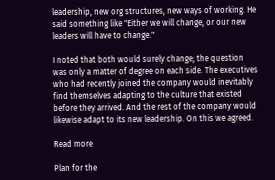leadership, new org structures, new ways of working. He said something like "Either we will change, or our new leaders will have to change."

I noted that both would surely change; the question was only a matter of degree on each side. The executives who had recently joined the company would inevitably find themselves adapting to the culture that existed before they arrived. And the rest of the company would likewise adapt to its new leadership. On this we agreed.

Read more

Plan for the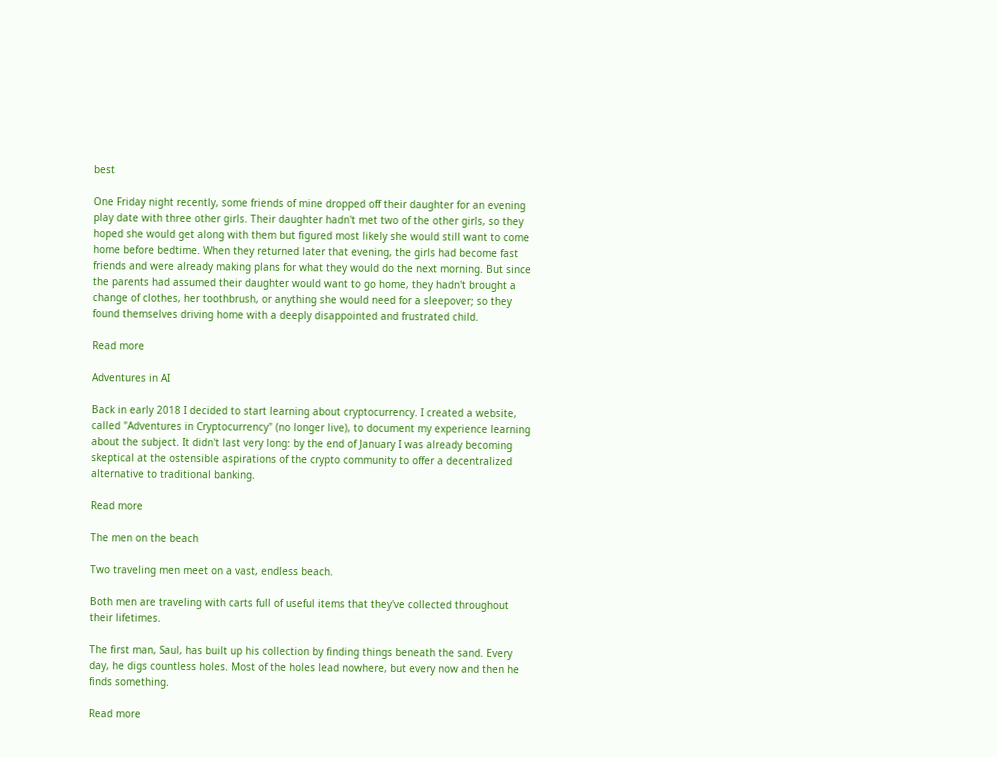best

One Friday night recently, some friends of mine dropped off their daughter for an evening play date with three other girls. Their daughter hadn't met two of the other girls, so they hoped she would get along with them but figured most likely she would still want to come home before bedtime. When they returned later that evening, the girls had become fast friends and were already making plans for what they would do the next morning. But since the parents had assumed their daughter would want to go home, they hadn't brought a change of clothes, her toothbrush, or anything she would need for a sleepover; so they found themselves driving home with a deeply disappointed and frustrated child.

Read more

Adventures in AI

Back in early 2018 I decided to start learning about cryptocurrency. I created a website, called "Adventures in Cryptocurrency" (no longer live), to document my experience learning about the subject. It didn't last very long: by the end of January I was already becoming skeptical at the ostensible aspirations of the crypto community to offer a decentralized alternative to traditional banking.

Read more

The men on the beach

Two traveling men meet on a vast, endless beach.

Both men are traveling with carts full of useful items that they've collected throughout their lifetimes.

The first man, Saul, has built up his collection by finding things beneath the sand. Every day, he digs countless holes. Most of the holes lead nowhere, but every now and then he finds something.

Read more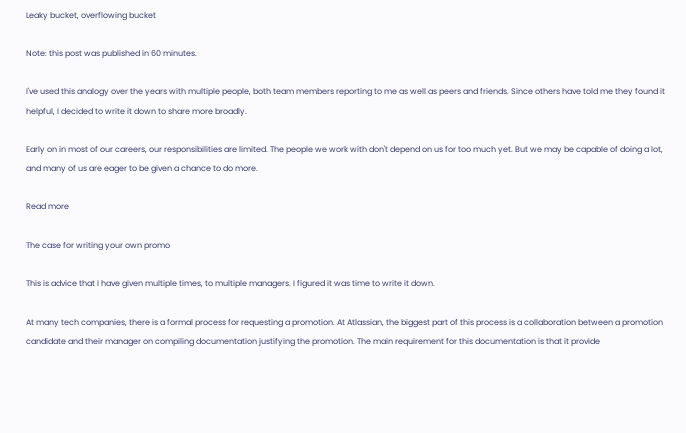Leaky bucket, overflowing bucket

Note: this post was published in 60 minutes.

I've used this analogy over the years with multiple people, both team members reporting to me as well as peers and friends. Since others have told me they found it helpful, I decided to write it down to share more broadly.

Early on in most of our careers, our responsibilities are limited. The people we work with don't depend on us for too much yet. But we may be capable of doing a lot, and many of us are eager to be given a chance to do more.

Read more

The case for writing your own promo

This is advice that I have given multiple times, to multiple managers. I figured it was time to write it down.

At many tech companies, there is a formal process for requesting a promotion. At Atlassian, the biggest part of this process is a collaboration between a promotion candidate and their manager on compiling documentation justifying the promotion. The main requirement for this documentation is that it provide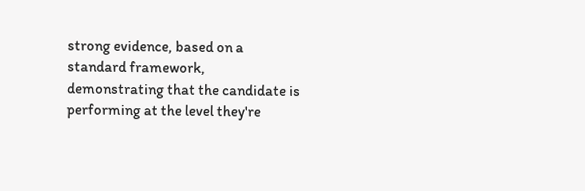strong evidence, based on a standard framework, demonstrating that the candidate is performing at the level they're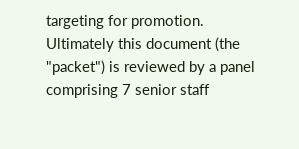targeting for promotion. Ultimately this document (the "packet") is reviewed by a panel comprising 7 senior staff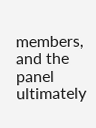members, and the panel ultimately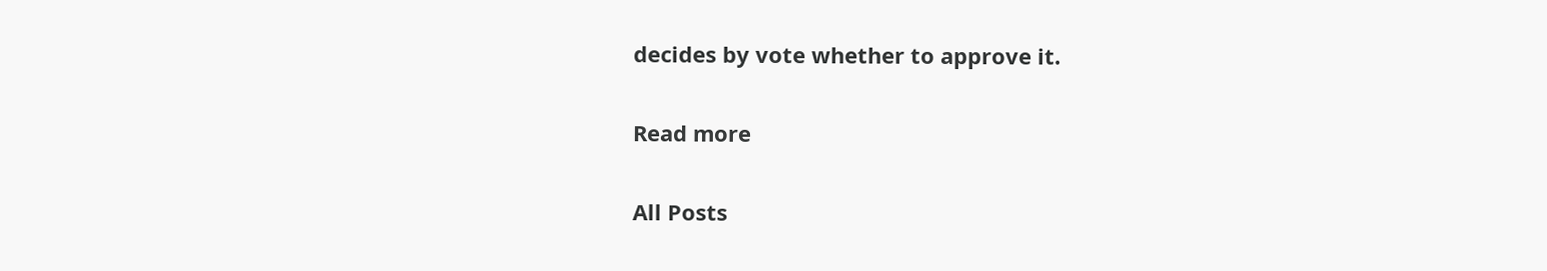decides by vote whether to approve it.

Read more

All Posts